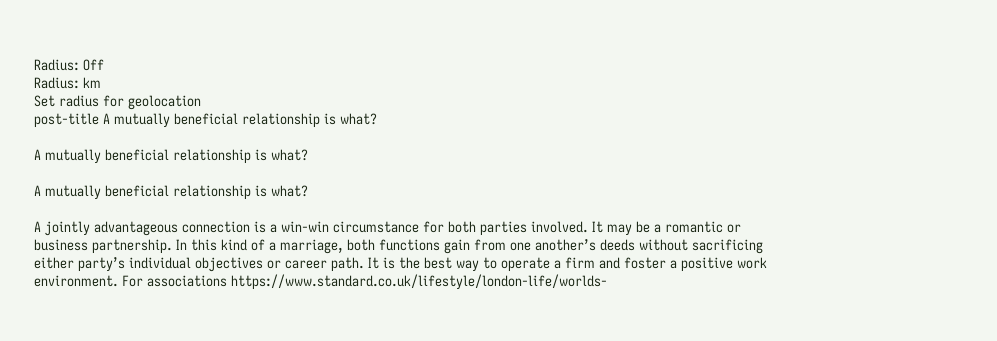Radius: Off
Radius: km
Set radius for geolocation
post-title A mutually beneficial relationship is what?

A mutually beneficial relationship is what?

A mutually beneficial relationship is what?

A jointly advantageous connection is a win-win circumstance for both parties involved. It may be a romantic or business partnership. In this kind of a marriage, both functions gain from one another’s deeds without sacrificing either party’s individual objectives or career path. It is the best way to operate a firm and foster a positive work environment. For associations https://www.standard.co.uk/lifestyle/london-life/worlds-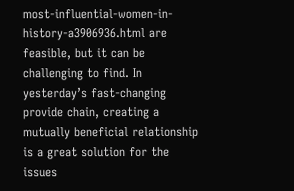most-influential-women-in-history-a3906936.html are feasible, but it can be challenging to find. In yesterday’s fast-changing provide chain, creating a mutually beneficial relationship is a great solution for the issues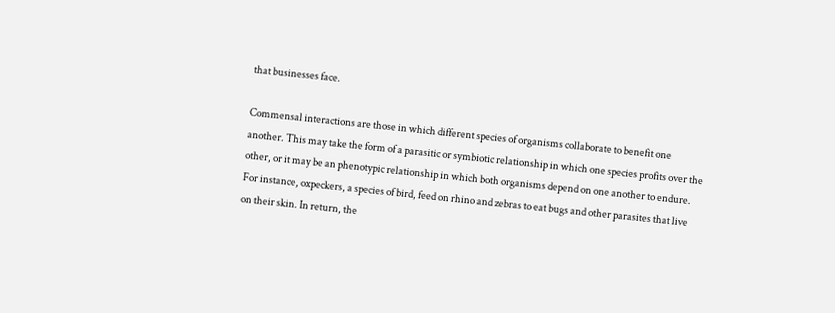that businesses face.

Commensal interactions are those in which different species of organisms collaborate to benefit one another. This may take the form of a parasitic or symbiotic relationship in which one species profits over the other, or it may be an phenotypic relationship in which both organisms depend on one another to endure. For instance, oxpeckers, a species of bird, feed on rhino and zebras to eat bugs and other parasites that live on their skin. In return, the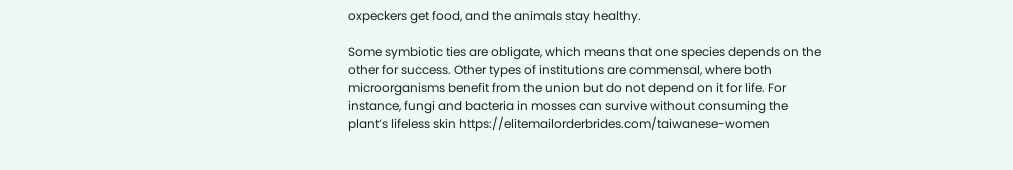oxpeckers get food, and the animals stay healthy.

Some symbiotic ties are obligate, which means that one species depends on the other for success. Other types of institutions are commensal, where both microorganisms benefit from the union but do not depend on it for life. For instance, fungi and bacteria in mosses can survive without consuming the plant’s lifeless skin https://elitemailorderbrides.com/taiwanese-women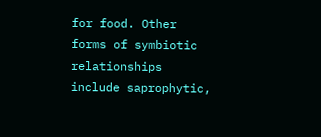for food. Other forms of symbiotic relationships include saprophytic,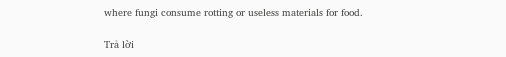where fungi consume rotting or useless materials for food.

Trả lời